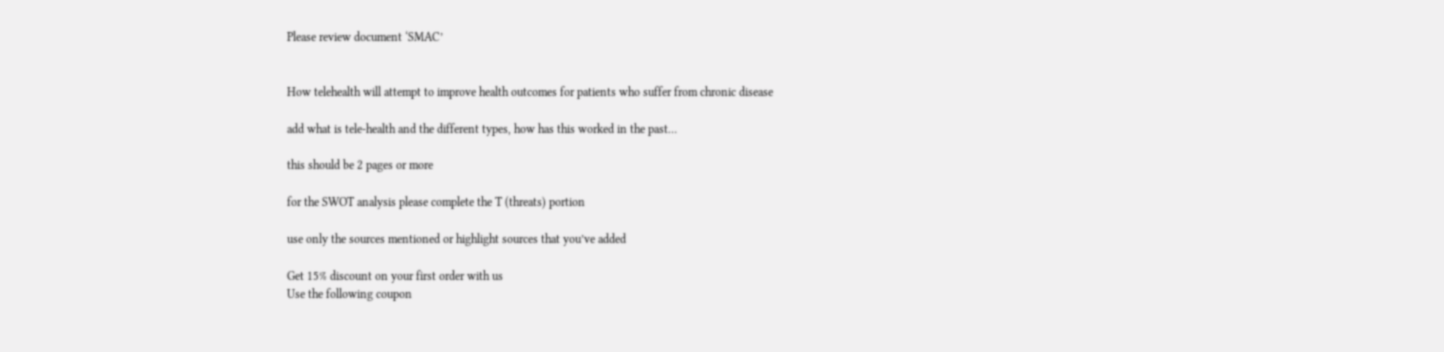Please review document ‘SMAC’


How telehealth will attempt to improve health outcomes for patients who suffer from chronic disease

add what is tele-health and the different types, how has this worked in the past…

this should be 2 pages or more

for the SWOT analysis please complete the T (threats) portion

use only the sources mentioned or highlight sources that you’ve added

Get 15% discount on your first order with us
Use the following coupon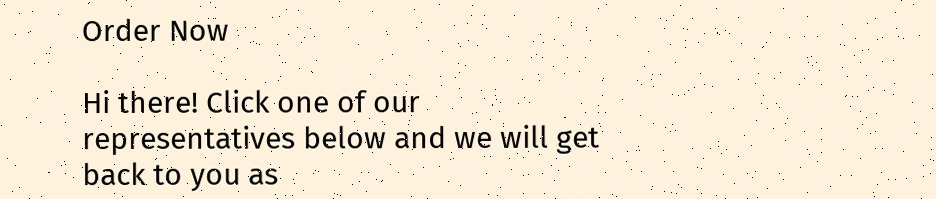Order Now

Hi there! Click one of our representatives below and we will get back to you as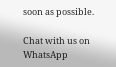soon as possible.

Chat with us on WhatsApp